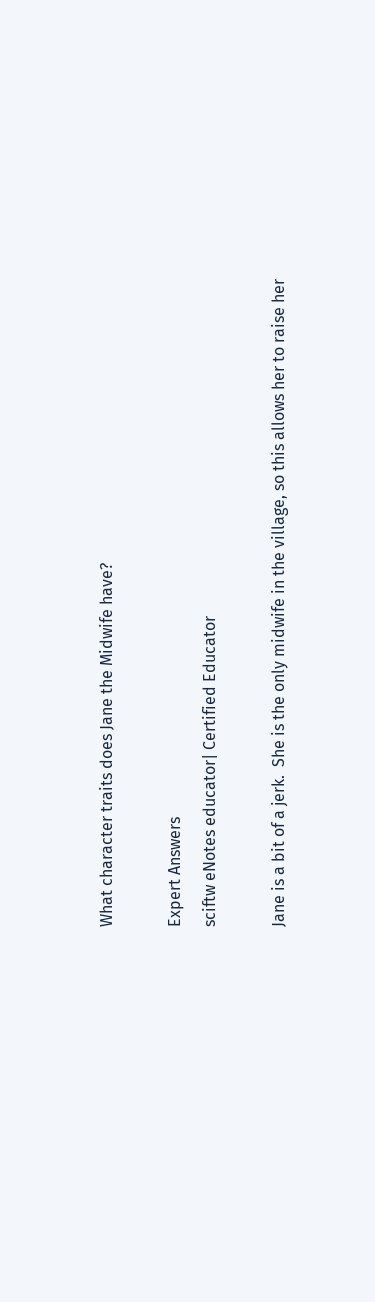What character traits does Jane the Midwife have?

Expert Answers
sciftw eNotes educator| Certified Educator

Jane is a bit of a jerk.  She is the only midwife in the village, so this allows her to raise her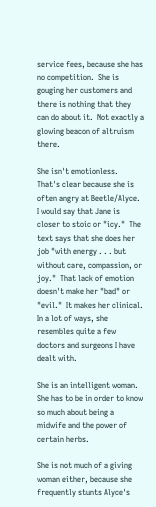service fees, because she has no competition.  She is gouging her customers and there is nothing that they can do about it.  Not exactly a glowing beacon of altruism there.

She isn't emotionless.  That's clear because she is often angry at Beetle/Alyce.  I would say that Jane is closer to stoic or "icy."  The text says that she does her job "with energy . . . but without care, compassion, or joy."  That lack of emotion doesn't make her "bad" or "evil."  It makes her clinical.  In a lot of ways, she resembles quite a few doctors and surgeons I have dealt with.

She is an intelligent woman.  She has to be in order to know so much about being a midwife and the power of certain herbs.

She is not much of a giving woman either, because she frequently stunts Alyce's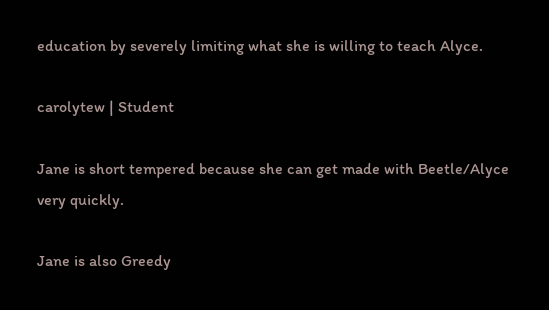education by severely limiting what she is willing to teach Alyce.

carolytew | Student

Jane is short tempered because she can get made with Beetle/Alyce very quickly.

Jane is also Greedy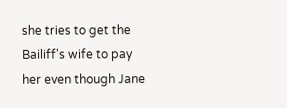she tries to get the Bailiff's wife to pay her even though Jane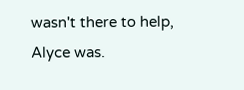wasn't there to help, Alyce was.